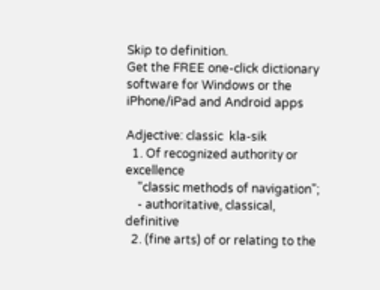Skip to definition.
Get the FREE one-click dictionary software for Windows or the iPhone/iPad and Android apps

Adjective: classic  kla-sik
  1. Of recognized authority or excellence
    "classic methods of navigation";
    - authoritative, classical, definitive
  2. (fine arts) of or relating to the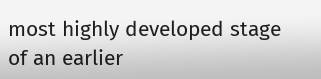most highly developed stage of an earlier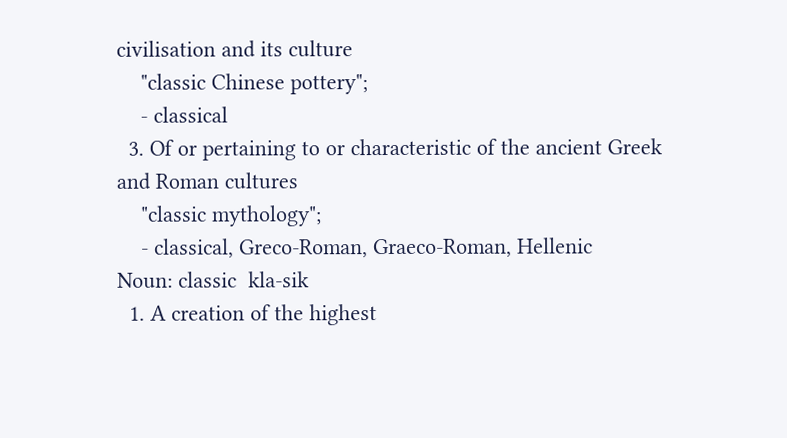civilisation and its culture
    "classic Chinese pottery";
    - classical
  3. Of or pertaining to or characteristic of the ancient Greek and Roman cultures
    "classic mythology";
    - classical, Greco-Roman, Graeco-Roman, Hellenic
Noun: classic  kla-sik
  1. A creation of the highest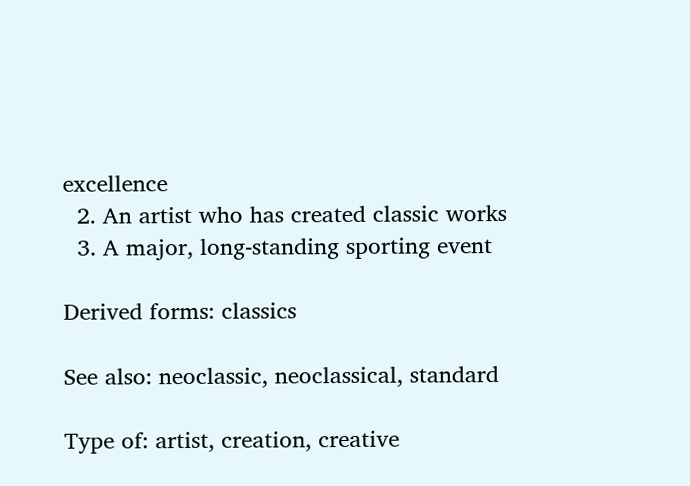excellence
  2. An artist who has created classic works
  3. A major, long-standing sporting event

Derived forms: classics

See also: neoclassic, neoclassical, standard

Type of: artist, creation, creative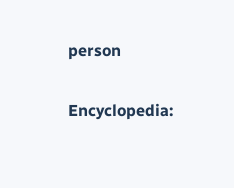person

Encyclopedia: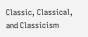Classic, Classical, and Classicism